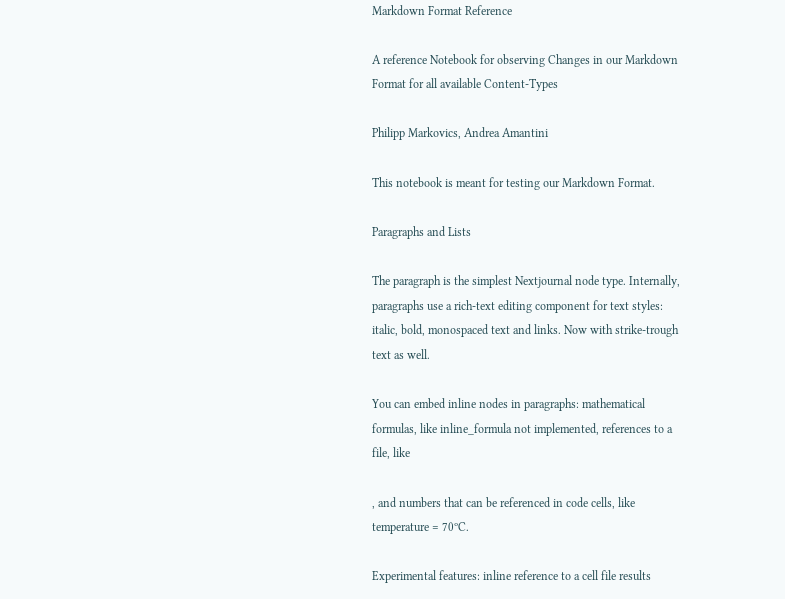Markdown Format Reference

A reference Notebook for observing Changes in our Markdown Format for all available Content-Types

Philipp Markovics, Andrea Amantini

This notebook is meant for testing our Markdown Format.

Paragraphs and Lists

The paragraph is the simplest Nextjournal node type. Internally, paragraphs use a rich-text editing component for text styles: italic, bold, monospaced text and links. Now with strike-trough text as well.

You can embed inline nodes in paragraphs: mathematical formulas, like inline_formula not implemented, references to a file, like

, and numbers that can be referenced in code cells, like temperature = 70ºC.

Experimental features: inline reference to a cell file results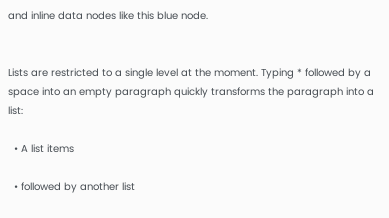and inline data nodes like this blue node.


Lists are restricted to a single level at the moment. Typing * followed by a space into an empty paragraph quickly transforms the paragraph into a list:

  • A list items

  • followed by another list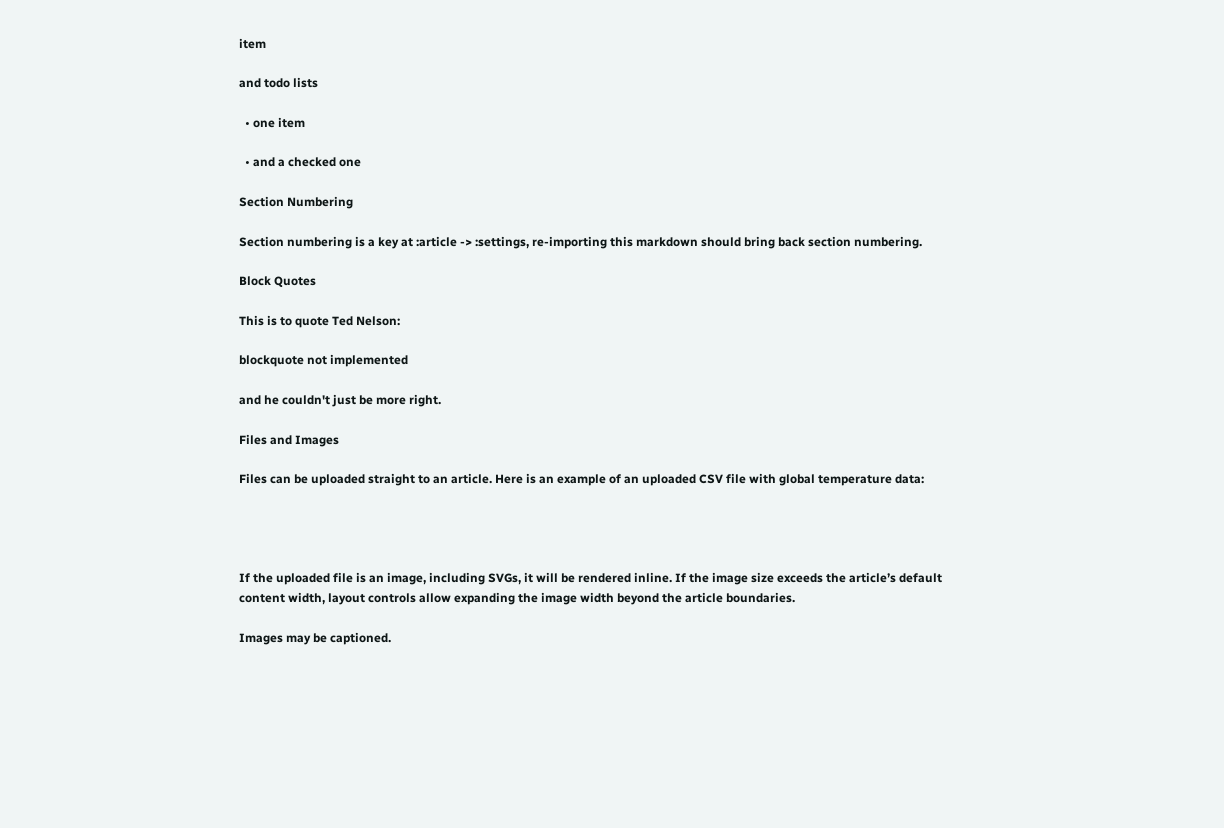item

and todo lists

  • one item

  • and a checked one

Section Numbering

Section numbering is a key at :article -> :settings, re-importing this markdown should bring back section numbering.

Block Quotes

This is to quote Ted Nelson:

blockquote not implemented

and he couldn't just be more right.

Files and Images

Files can be uploaded straight to an article. Here is an example of an uploaded CSV file with global temperature data:




If the uploaded file is an image, including SVGs, it will be rendered inline. If the image size exceeds the article’s default content width, layout controls allow expanding the image width beyond the article boundaries.

Images may be captioned.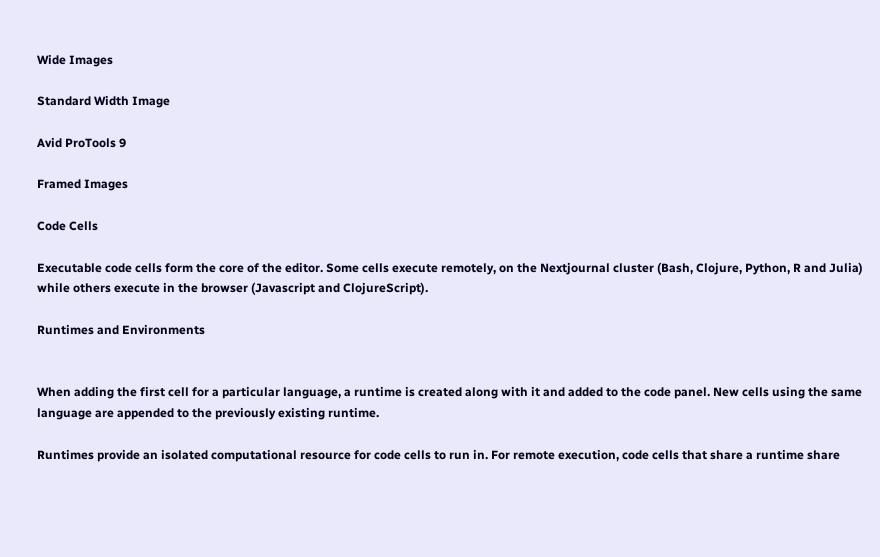Wide Images

Standard Width Image

Avid ProTools 9

Framed Images

Code Cells

Executable code cells form the core of the editor. Some cells execute remotely, on the Nextjournal cluster (Bash, Clojure, Python, R and Julia) while others execute in the browser (Javascript and ClojureScript).

Runtimes and Environments


When adding the first cell for a particular language, a runtime is created along with it and added to the code panel. New cells using the same language are appended to the previously existing runtime.

Runtimes provide an isolated computational resource for code cells to run in. For remote execution, code cells that share a runtime share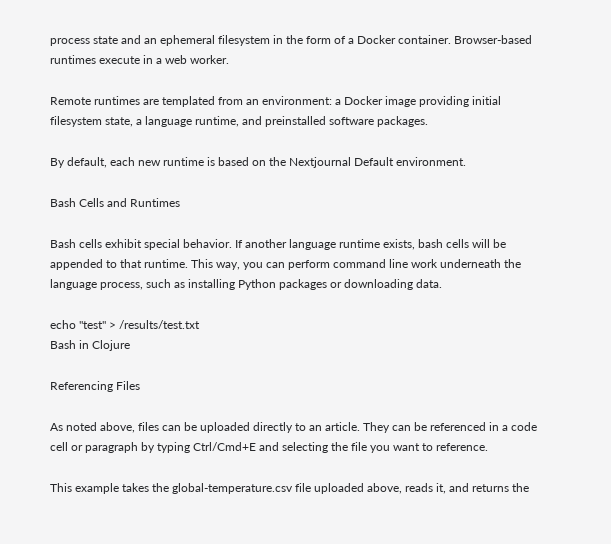process state and an ephemeral filesystem in the form of a Docker container. Browser-based runtimes execute in a web worker.

Remote runtimes are templated from an environment: a Docker image providing initial filesystem state, a language runtime, and preinstalled software packages.

By default, each new runtime is based on the Nextjournal Default environment.

Bash Cells and Runtimes

Bash cells exhibit special behavior. If another language runtime exists, bash cells will be appended to that runtime. This way, you can perform command line work underneath the language process, such as installing Python packages or downloading data.

echo "test" > /results/test.txt
Bash in Clojure

Referencing Files

As noted above, files can be uploaded directly to an article. They can be referenced in a code cell or paragraph by typing Ctrl/Cmd+E and selecting the file you want to reference.

This example takes the global-temperature.csv file uploaded above, reads it, and returns the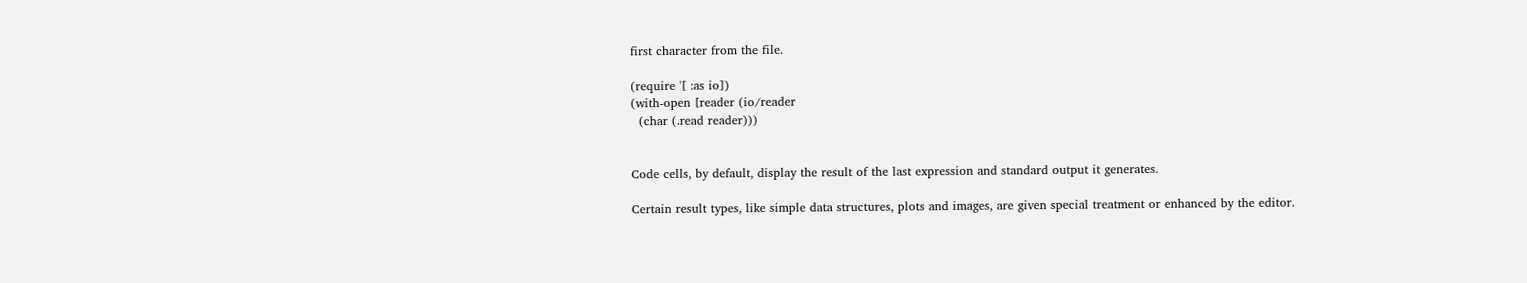first character from the file.

(require '[ :as io])
(with-open [reader (io/reader
  (char (.read reader)))


Code cells, by default, display the result of the last expression and standard output it generates.

Certain result types, like simple data structures, plots and images, are given special treatment or enhanced by the editor.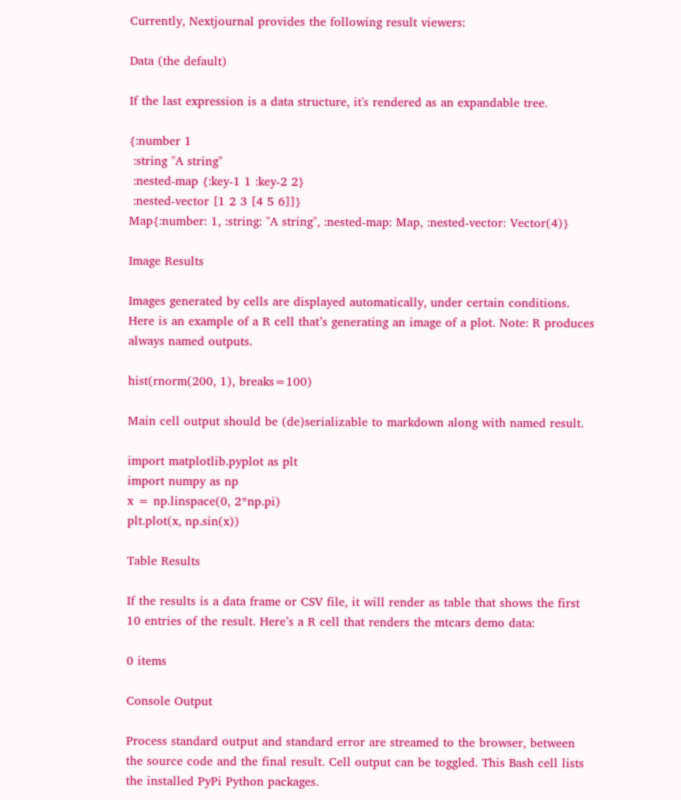Currently, Nextjournal provides the following result viewers:

Data (the default)

If the last expression is a data structure, it's rendered as an expandable tree.

{:number 1
 :string "A string"
 :nested-map {:key-1 1 :key-2 2}
 :nested-vector [1 2 3 [4 5 6]]}
Map{:number: 1, :string: "A string", :nested-map: Map, :nested-vector: Vector(4)}

Image Results

Images generated by cells are displayed automatically, under certain conditions. Here is an example of a R cell that’s generating an image of a plot. Note: R produces always named outputs.

hist(rnorm(200, 1), breaks=100)

Main cell output should be (de)serializable to markdown along with named result.

import matplotlib.pyplot as plt
import numpy as np
x = np.linspace(0, 2*np.pi)
plt.plot(x, np.sin(x))

Table Results

If the results is a data frame or CSV file, it will render as table that shows the first 10 entries of the result. Here’s a R cell that renders the mtcars demo data:

0 items

Console Output

Process standard output and standard error are streamed to the browser, between the source code and the final result. Cell output can be toggled. This Bash cell lists the installed PyPi Python packages.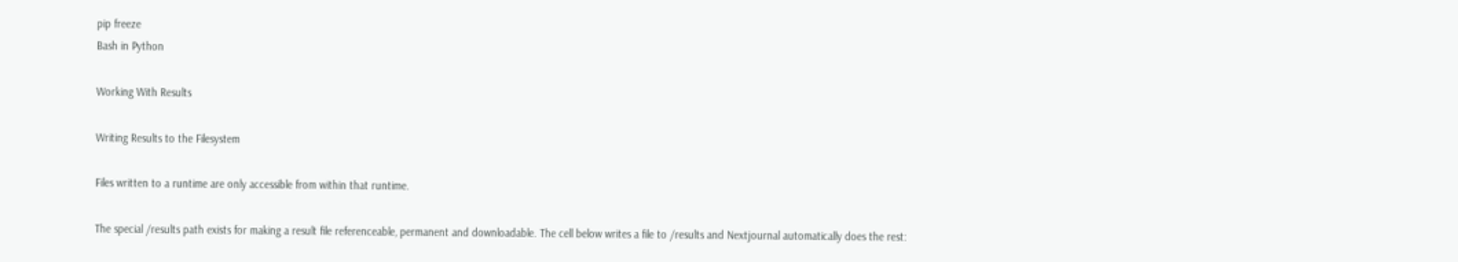pip freeze
Bash in Python

Working With Results

Writing Results to the Filesystem

Files written to a runtime are only accessible from within that runtime.

The special /results path exists for making a result file referenceable, permanent and downloadable. The cell below writes a file to /results and Nextjournal automatically does the rest: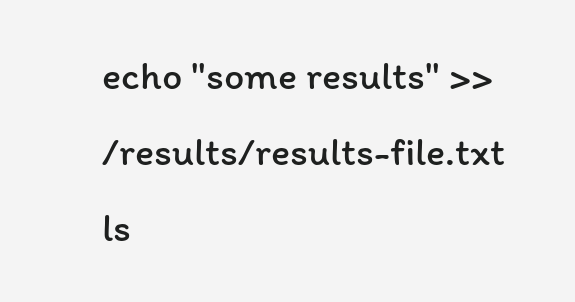echo "some results" >> /results/results-file.txt
ls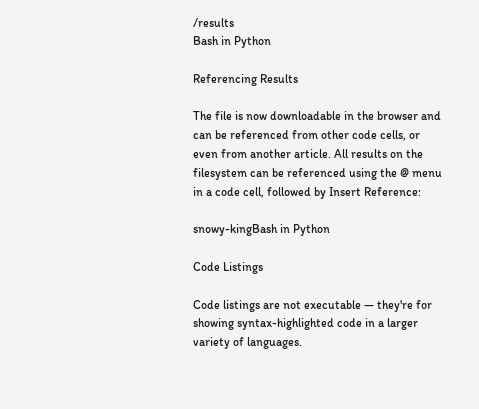/results
Bash in Python

Referencing Results

The file is now downloadable in the browser and can be referenced from other code cells, or even from another article. All results on the filesystem can be referenced using the @ menu in a code cell, followed by Insert Reference:

snowy-kingBash in Python

Code Listings

Code listings are not executable — they're for showing syntax-highlighted code in a larger variety of languages.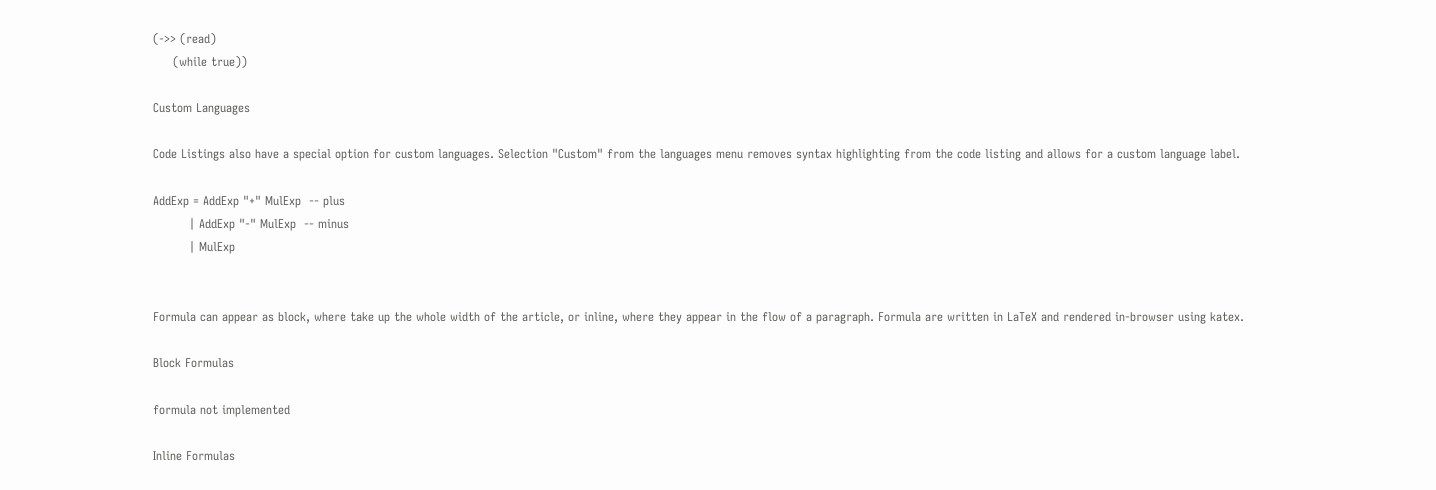(->> (read)
     (while true))

Custom Languages

Code Listings also have a special option for custom languages. Selection "Custom" from the languages menu removes syntax highlighting from the code listing and allows for a custom language label.

AddExp = AddExp "+" MulExp  -- plus
         | AddExp "-" MulExp  -- minus
         | MulExp


Formula can appear as block, where take up the whole width of the article, or inline, where they appear in the flow of a paragraph. Formula are written in LaTeX and rendered in-browser using katex.

Block Formulas

formula not implemented

Inline Formulas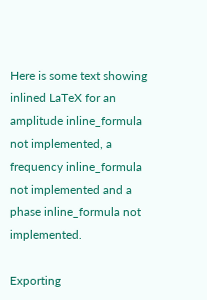Here is some text showing inlined LaTeX for an amplitude inline_formula not implemented, a frequency inline_formula not implemented and a phase inline_formula not implemented.

Exporting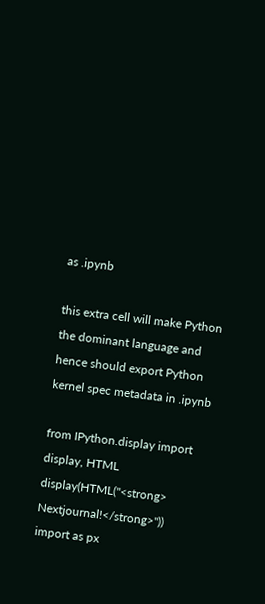as .ipynb

this extra cell will make Python the dominant language and hence should export Python kernel spec metadata in .ipynb

from IPython.display import display, HTML
display(HTML("<strong> Nextjournal!</strong>"))
import as px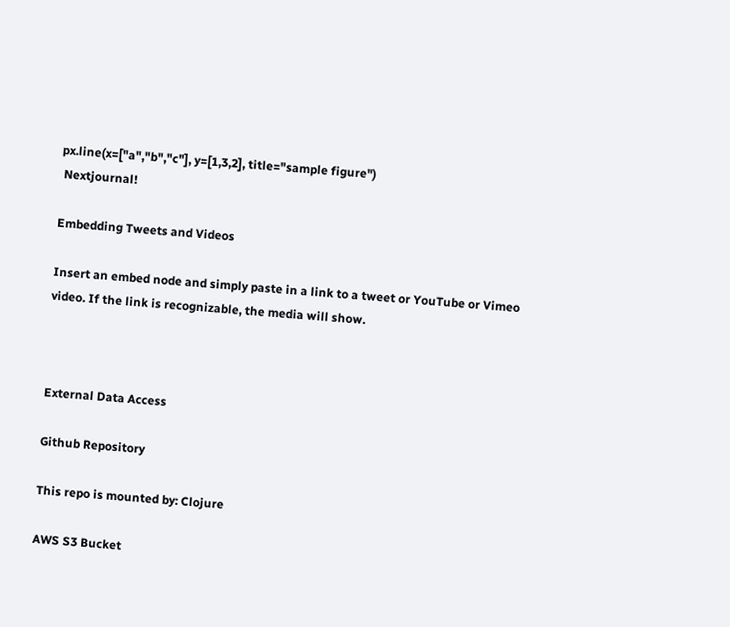px.line(x=["a","b","c"], y=[1,3,2], title="sample figure")
 Nextjournal!

Embedding Tweets and Videos

Insert an embed node and simply paste in a link to a tweet or YouTube or Vimeo video. If the link is recognizable, the media will show.



External Data Access

Github Repository

This repo is mounted by: Clojure

AWS S3 Bucket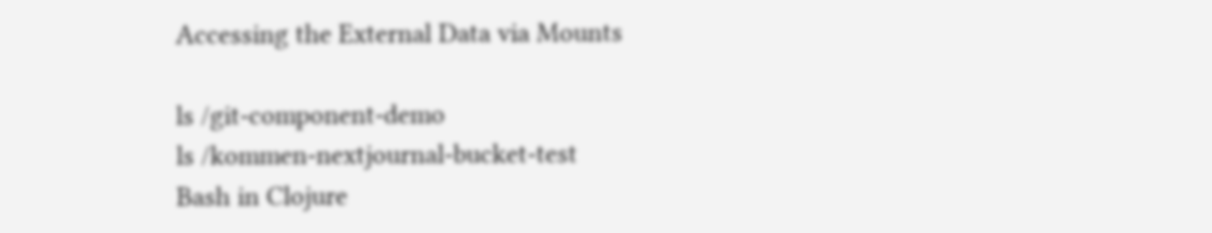Accessing the External Data via Mounts

ls /git-component-demo
ls /kommen-nextjournal-bucket-test
Bash in Clojure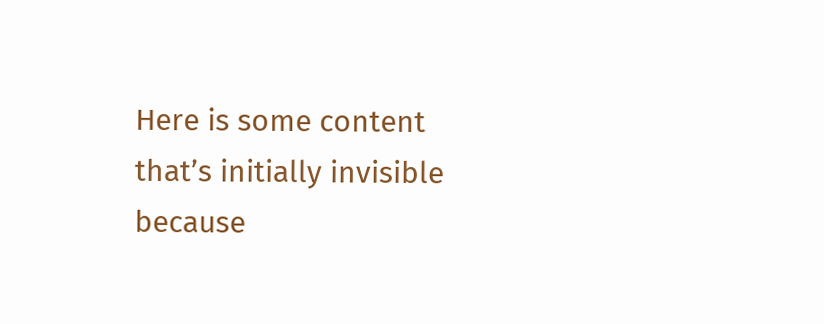Here is some content that’s initially invisible because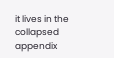it lives in the collapsed appendix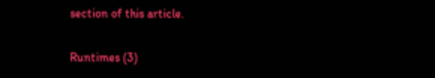section of this article.

Runtimes (3)